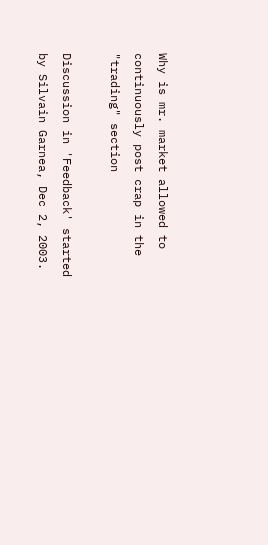Why is mr. market allowed to continuously post crap in the "trading" section

Discussion in 'Feedback' started by Silvain Garnea, Dec 2, 2003.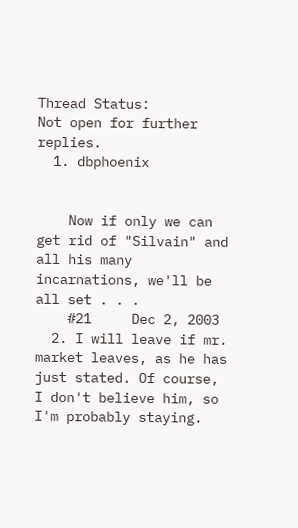Thread Status:
Not open for further replies.
  1. dbphoenix


    Now if only we can get rid of "Silvain" and all his many incarnations, we'll be all set . . .
    #21     Dec 2, 2003
  2. I will leave if mr. market leaves, as he has just stated. Of course, I don't believe him, so I'm probably staying.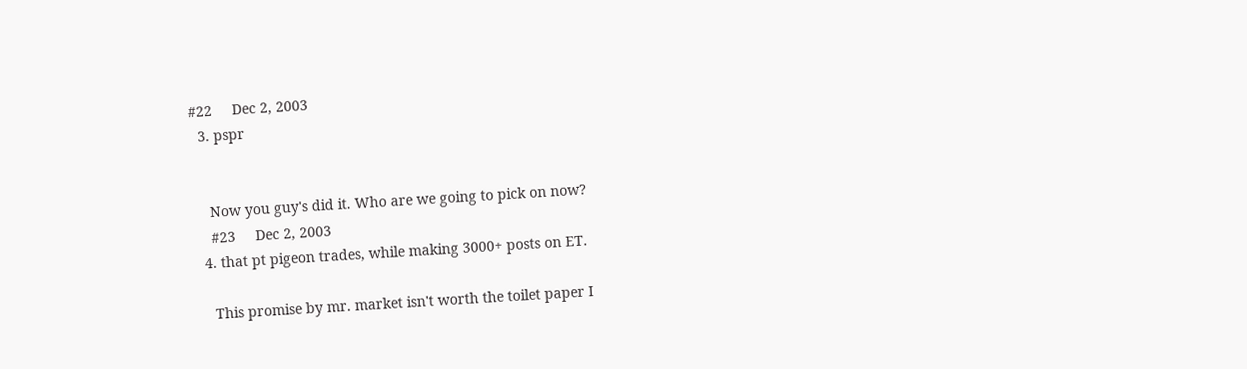#22     Dec 2, 2003
  3. pspr


    Now you guy's did it. Who are we going to pick on now?
    #23     Dec 2, 2003
  4. that pt pigeon trades, while making 3000+ posts on ET.

    This promise by mr. market isn't worth the toilet paper I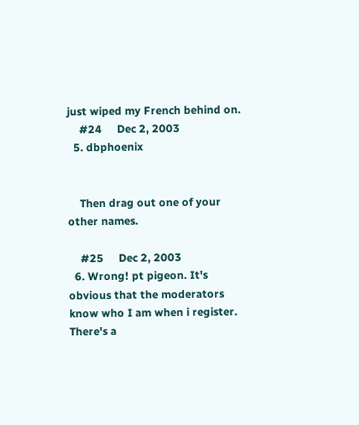just wiped my French behind on.
    #24     Dec 2, 2003
  5. dbphoenix


    Then drag out one of your other names.

    #25     Dec 2, 2003
  6. Wrong! pt pigeon. It's obvious that the moderators know who I am when i register. There's a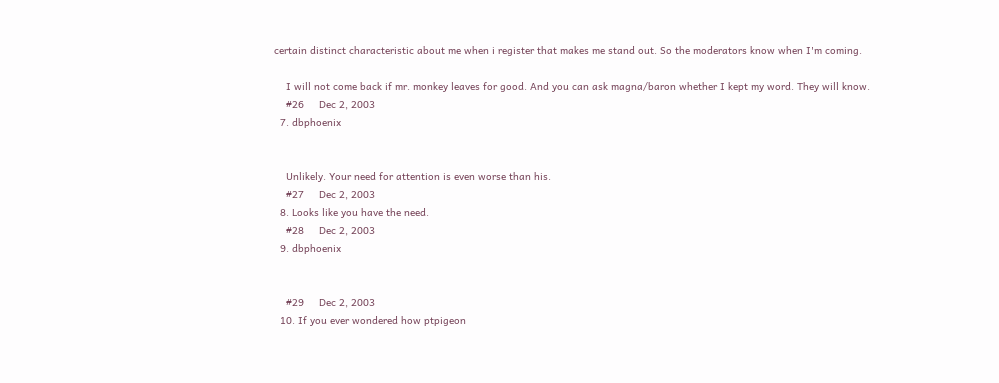certain distinct characteristic about me when i register that makes me stand out. So the moderators know when I'm coming.

    I will not come back if mr. monkey leaves for good. And you can ask magna/baron whether I kept my word. They will know.
    #26     Dec 2, 2003
  7. dbphoenix


    Unlikely. Your need for attention is even worse than his.
    #27     Dec 2, 2003
  8. Looks like you have the need.
    #28     Dec 2, 2003
  9. dbphoenix


    #29     Dec 2, 2003
  10. If you ever wondered how ptpigeon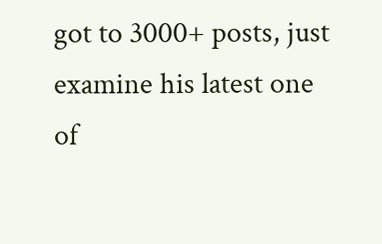got to 3000+ posts, just examine his latest one of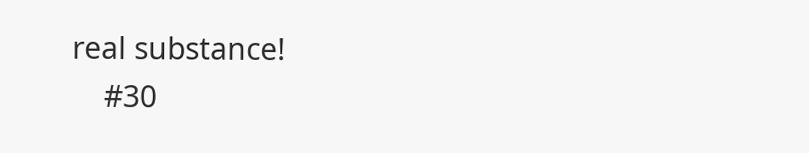real substance!
    #30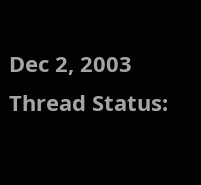Dec 2, 2003
Thread Status: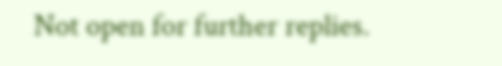Not open for further replies.